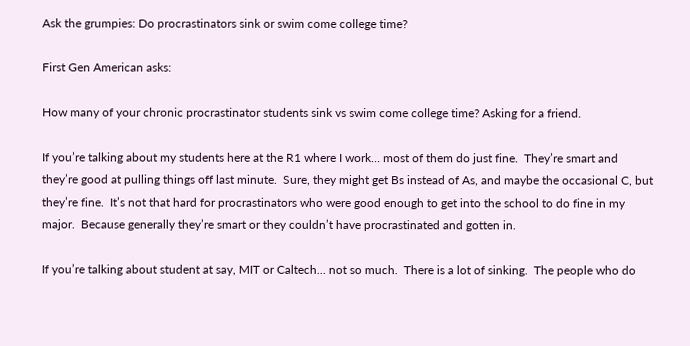Ask the grumpies: Do procrastinators sink or swim come college time?

First Gen American asks:

How many of your chronic procrastinator students sink vs swim come college time? Asking for a friend.

If you’re talking about my students here at the R1 where I work… most of them do just fine.  They’re smart and they’re good at pulling things off last minute.  Sure, they might get Bs instead of As, and maybe the occasional C, but they’re fine.  It’s not that hard for procrastinators who were good enough to get into the school to do fine in my major.  Because generally they’re smart or they couldn’t have procrastinated and gotten in.

If you’re talking about student at say, MIT or Caltech… not so much.  There is a lot of sinking.  The people who do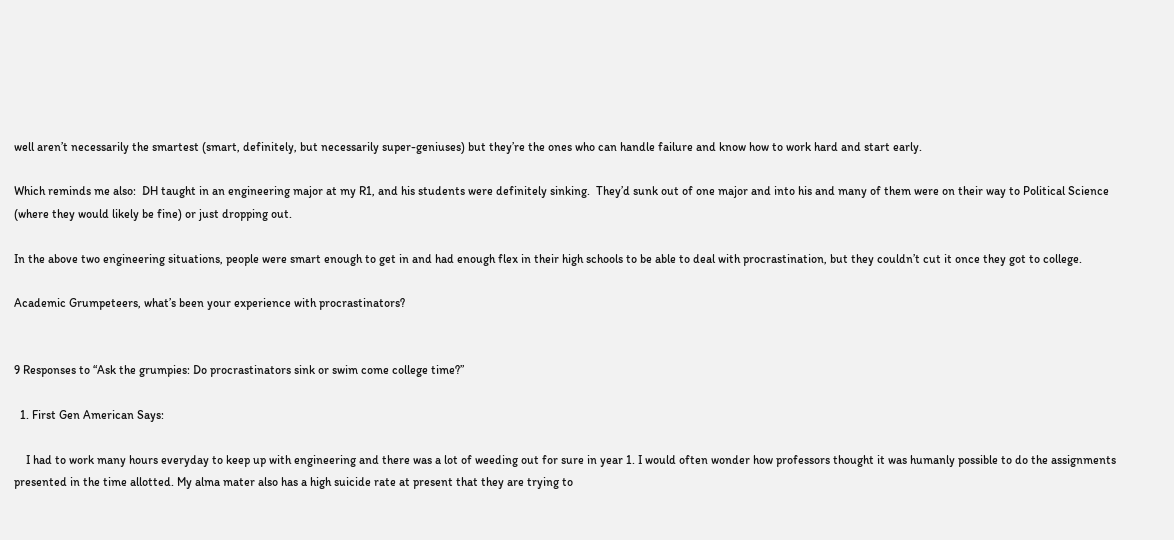well aren’t necessarily the smartest (smart, definitely, but necessarily super-geniuses) but they’re the ones who can handle failure and know how to work hard and start early.

Which reminds me also:  DH taught in an engineering major at my R1, and his students were definitely sinking.  They’d sunk out of one major and into his and many of them were on their way to Political Science (where they would likely be fine) or just dropping out.

In the above two engineering situations, people were smart enough to get in and had enough flex in their high schools to be able to deal with procrastination, but they couldn’t cut it once they got to college.

Academic Grumpeteers, what’s been your experience with procrastinators?


9 Responses to “Ask the grumpies: Do procrastinators sink or swim come college time?”

  1. First Gen American Says:

    I had to work many hours everyday to keep up with engineering and there was a lot of weeding out for sure in year 1. I would often wonder how professors thought it was humanly possible to do the assignments presented in the time allotted. My alma mater also has a high suicide rate at present that they are trying to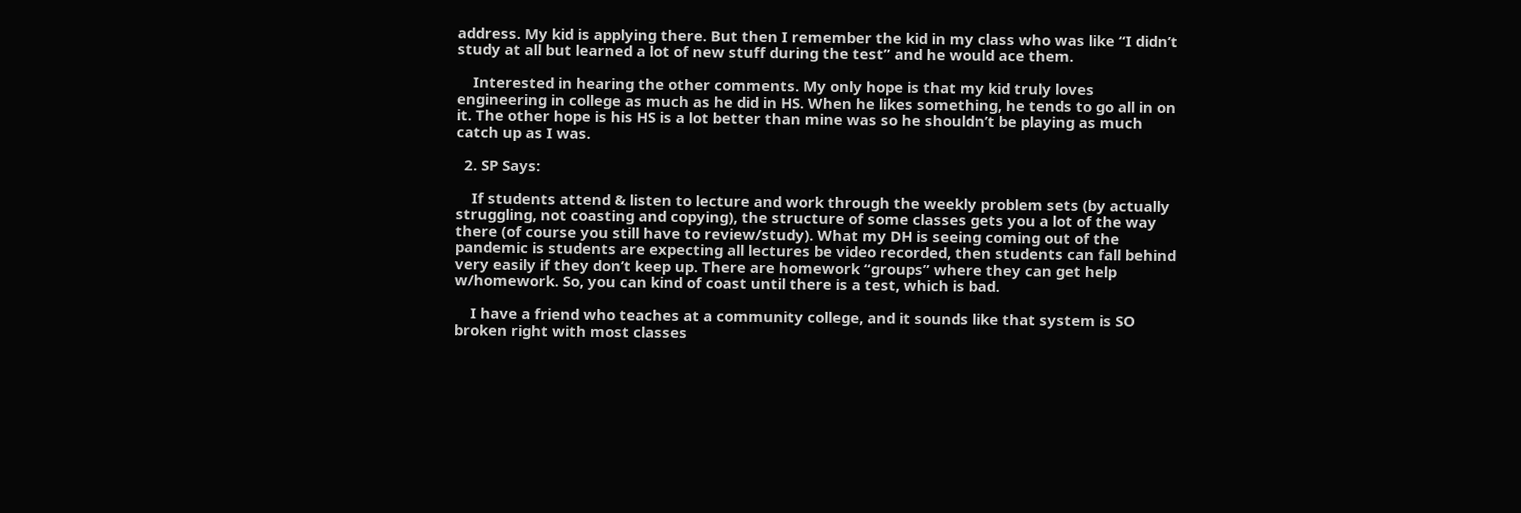address. My kid is applying there. But then I remember the kid in my class who was like “I didn’t study at all but learned a lot of new stuff during the test” and he would ace them.

    Interested in hearing the other comments. My only hope is that my kid truly loves engineering in college as much as he did in HS. When he likes something, he tends to go all in on it. The other hope is his HS is a lot better than mine was so he shouldn’t be playing as much catch up as I was.

  2. SP Says:

    If students attend & listen to lecture and work through the weekly problem sets (by actually struggling, not coasting and copying), the structure of some classes gets you a lot of the way there (of course you still have to review/study). What my DH is seeing coming out of the pandemic is students are expecting all lectures be video recorded, then students can fall behind very easily if they don’t keep up. There are homework “groups” where they can get help w/homework. So, you can kind of coast until there is a test, which is bad.

    I have a friend who teaches at a community college, and it sounds like that system is SO broken right with most classes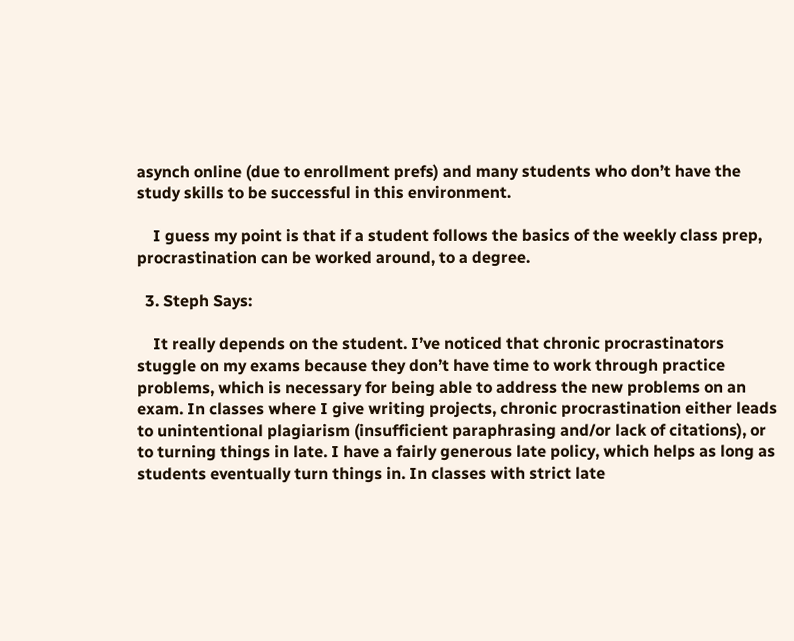asynch online (due to enrollment prefs) and many students who don’t have the study skills to be successful in this environment.

    I guess my point is that if a student follows the basics of the weekly class prep, procrastination can be worked around, to a degree.

  3. Steph Says:

    It really depends on the student. I’ve noticed that chronic procrastinators stuggle on my exams because they don’t have time to work through practice problems, which is necessary for being able to address the new problems on an exam. In classes where I give writing projects, chronic procrastination either leads to unintentional plagiarism (insufficient paraphrasing and/or lack of citations), or to turning things in late. I have a fairly generous late policy, which helps as long as students eventually turn things in. In classes with strict late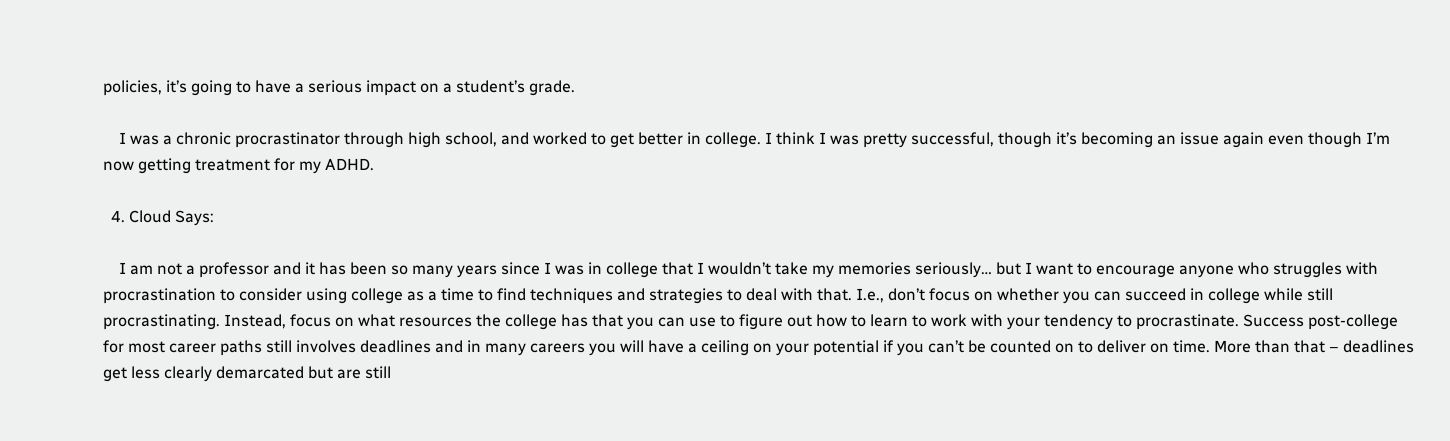policies, it’s going to have a serious impact on a student’s grade.

    I was a chronic procrastinator through high school, and worked to get better in college. I think I was pretty successful, though it’s becoming an issue again even though I’m now getting treatment for my ADHD.

  4. Cloud Says:

    I am not a professor and it has been so many years since I was in college that I wouldn’t take my memories seriously… but I want to encourage anyone who struggles with procrastination to consider using college as a time to find techniques and strategies to deal with that. I.e., don’t focus on whether you can succeed in college while still procrastinating. Instead, focus on what resources the college has that you can use to figure out how to learn to work with your tendency to procrastinate. Success post-college for most career paths still involves deadlines and in many careers you will have a ceiling on your potential if you can’t be counted on to deliver on time. More than that – deadlines get less clearly demarcated but are still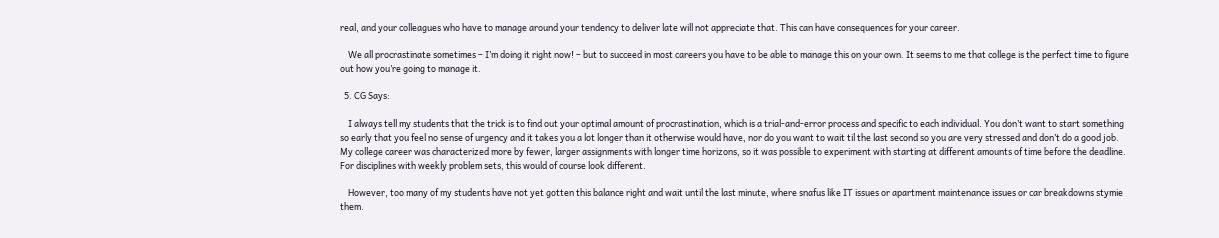real, and your colleagues who have to manage around your tendency to deliver late will not appreciate that. This can have consequences for your career.

    We all procrastinate sometimes – I’m doing it right now! – but to succeed in most careers you have to be able to manage this on your own. It seems to me that college is the perfect time to figure out how you’re going to manage it.

  5. CG Says:

    I always tell my students that the trick is to find out your optimal amount of procrastination, which is a trial-and-error process and specific to each individual. You don’t want to start something so early that you feel no sense of urgency and it takes you a lot longer than it otherwise would have, nor do you want to wait til the last second so you are very stressed and don’t do a good job. My college career was characterized more by fewer, larger assignments with longer time horizons, so it was possible to experiment with starting at different amounts of time before the deadline. For disciplines with weekly problem sets, this would of course look different.

    However, too many of my students have not yet gotten this balance right and wait until the last minute, where snafus like IT issues or apartment maintenance issues or car breakdowns stymie them.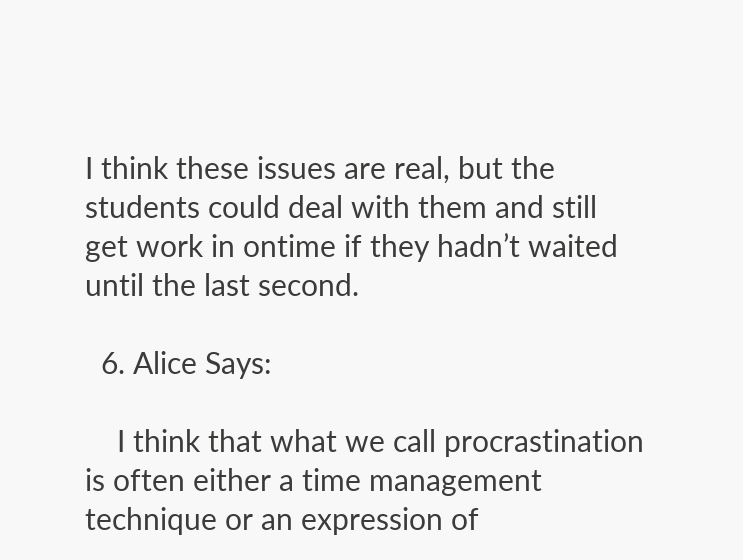I think these issues are real, but the students could deal with them and still get work in ontime if they hadn’t waited until the last second.

  6. Alice Says:

    I think that what we call procrastination is often either a time management technique or an expression of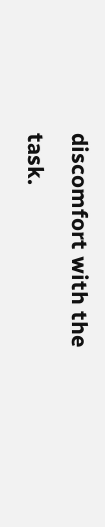discomfort with the task.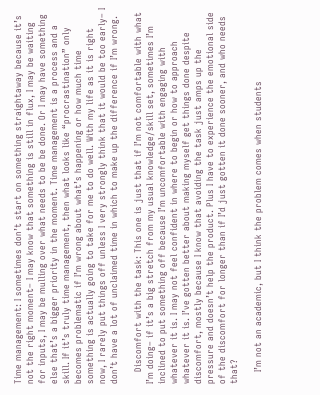Time management: I sometimes don’t start on something straightaway because it’s not the right moment– I may know that something is still in flux, I may be waiting for inputs, I may be mulling over what needs to be be done. Or I may have something else that’s a bigger priority in the moment. Time management is a process and a skill. If it’s truly time management, then what looks like “procrastination” only becomes problematic if I’m wrong about what’s happening or how much time something is actually going to take for me to do well. With my life as it is right now, I rarely put things off unless I very strongly think that it would be too early– I don’t have a lot of unclaimed time in which to make up the difference if I’m wrong.

    Discomfort with the task: This one is just that if I’m not comfortable with what I’m doing– if it’s a big stretch from my usual knowledge/skill set, sometimes I’m inclined to put something off because I’m uncomfortable with engaging with whatever it is. I may not feel confident in where to begin or how to approach whatever it is. I’ve gotten better about making myself get things done despite discomfort, mostly because I know that avoiding the task just amps up the pressure and doesn’t help the product. Plus I have to experience the emotional side of the discomfort for longer than if I’d just gotten it done sooner, and who needs that?

    I’m not an academic, but I think the problem comes when students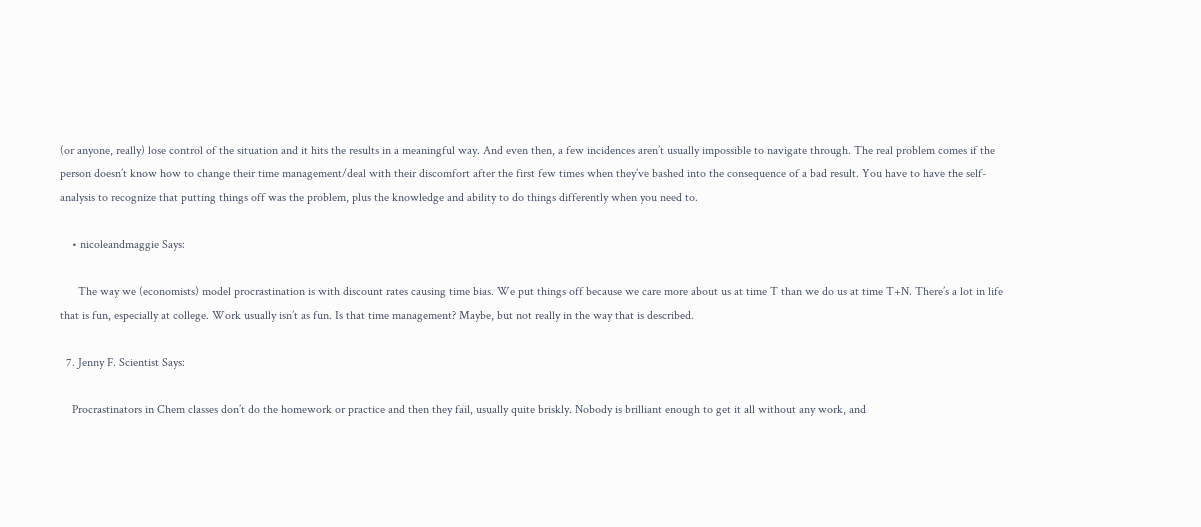(or anyone, really) lose control of the situation and it hits the results in a meaningful way. And even then, a few incidences aren’t usually impossible to navigate through. The real problem comes if the person doesn’t know how to change their time management/deal with their discomfort after the first few times when they’ve bashed into the consequence of a bad result. You have to have the self-analysis to recognize that putting things off was the problem, plus the knowledge and ability to do things differently when you need to.

    • nicoleandmaggie Says:

      The way we (economists) model procrastination is with discount rates causing time bias. We put things off because we care more about us at time T than we do us at time T+N. There’s a lot in life that is fun, especially at college. Work usually isn’t as fun. Is that time management? Maybe, but not really in the way that is described.

  7. Jenny F. Scientist Says:

    Procrastinators in Chem classes don’t do the homework or practice and then they fail, usually quite briskly. Nobody is brilliant enough to get it all without any work, and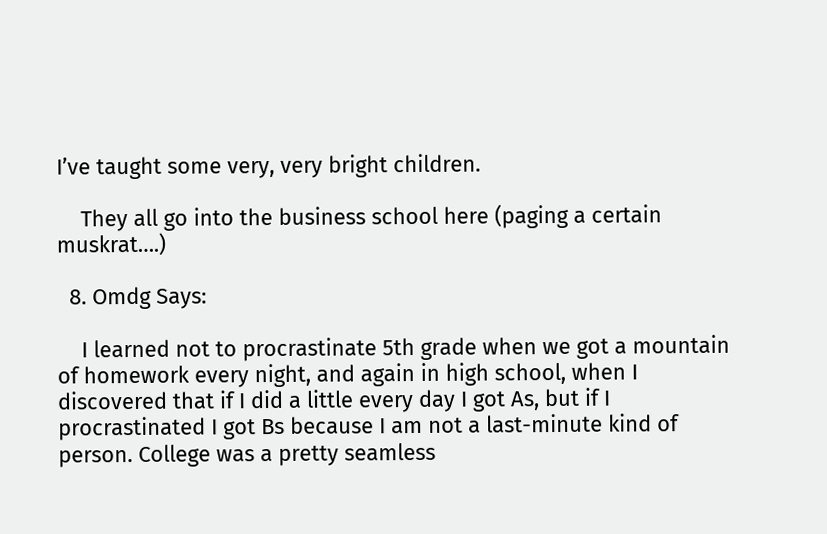I’ve taught some very, very bright children.

    They all go into the business school here (paging a certain muskrat….)

  8. Omdg Says:

    I learned not to procrastinate 5th grade when we got a mountain of homework every night, and again in high school, when I discovered that if I did a little every day I got As, but if I procrastinated I got Bs because I am not a last-minute kind of person. College was a pretty seamless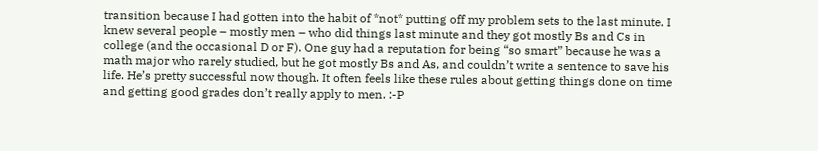transition because I had gotten into the habit of *not* putting off my problem sets to the last minute. I knew several people – mostly men – who did things last minute and they got mostly Bs and Cs in college (and the occasional D or F). One guy had a reputation for being “so smart” because he was a math major who rarely studied, but he got mostly Bs and As, and couldn’t write a sentence to save his life. He’s pretty successful now though. It often feels like these rules about getting things done on time and getting good grades don’t really apply to men. :-P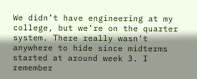We didn’t have engineering at my college, but we’re on the quarter system. There really wasn’t anywhere to hide since midterms started at around week 3. I remember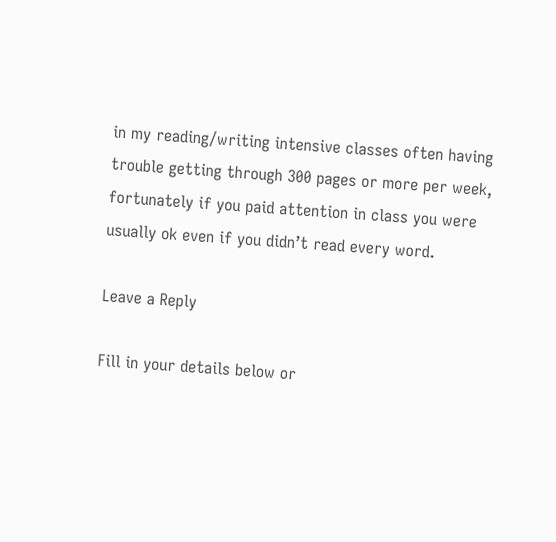in my reading/writing intensive classes often having trouble getting through 300 pages or more per week, fortunately if you paid attention in class you were usually ok even if you didn’t read every word.

Leave a Reply

Fill in your details below or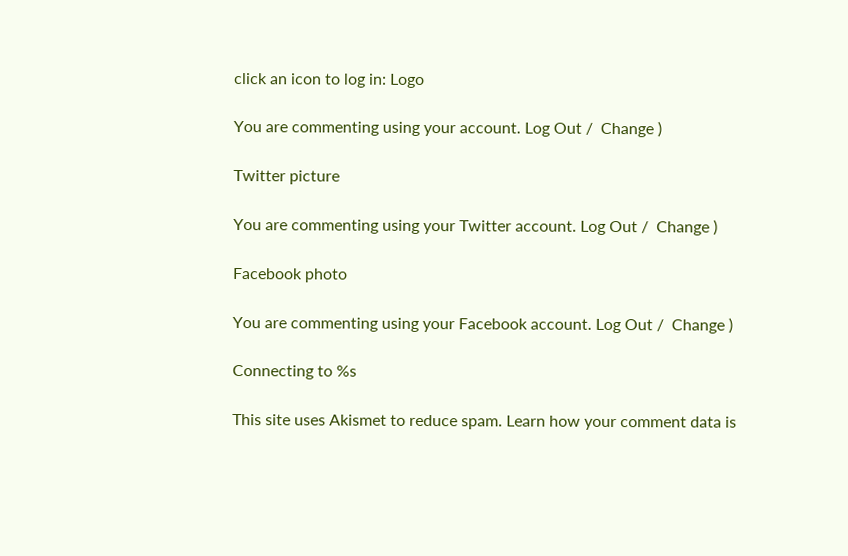click an icon to log in: Logo

You are commenting using your account. Log Out /  Change )

Twitter picture

You are commenting using your Twitter account. Log Out /  Change )

Facebook photo

You are commenting using your Facebook account. Log Out /  Change )

Connecting to %s

This site uses Akismet to reduce spam. Learn how your comment data is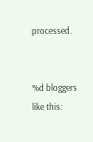processed.


%d bloggers like this: